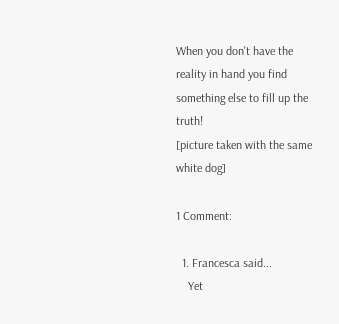When you don't have the reality in hand you find something else to fill up the truth!
[picture taken with the same white dog]

1 Comment:

  1. Francesca said...
    Yet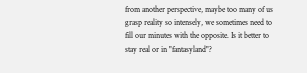from another perspective, maybe too many of us grasp reality so intensely, we sometimes need to fill our minutes with the opposite. Is it better to stay real or in "fantasyland"?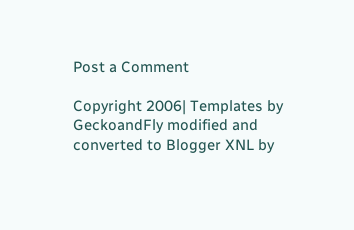Post a Comment

Copyright 2006| Templates by GeckoandFly modified and converted to Blogger XNL by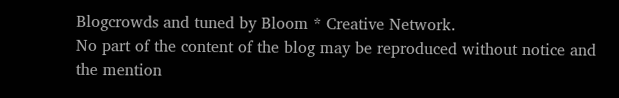Blogcrowds and tuned by Bloom * Creative Network.
No part of the content of the blog may be reproduced without notice and the mention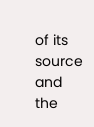of its source and the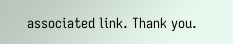associated link. Thank you.